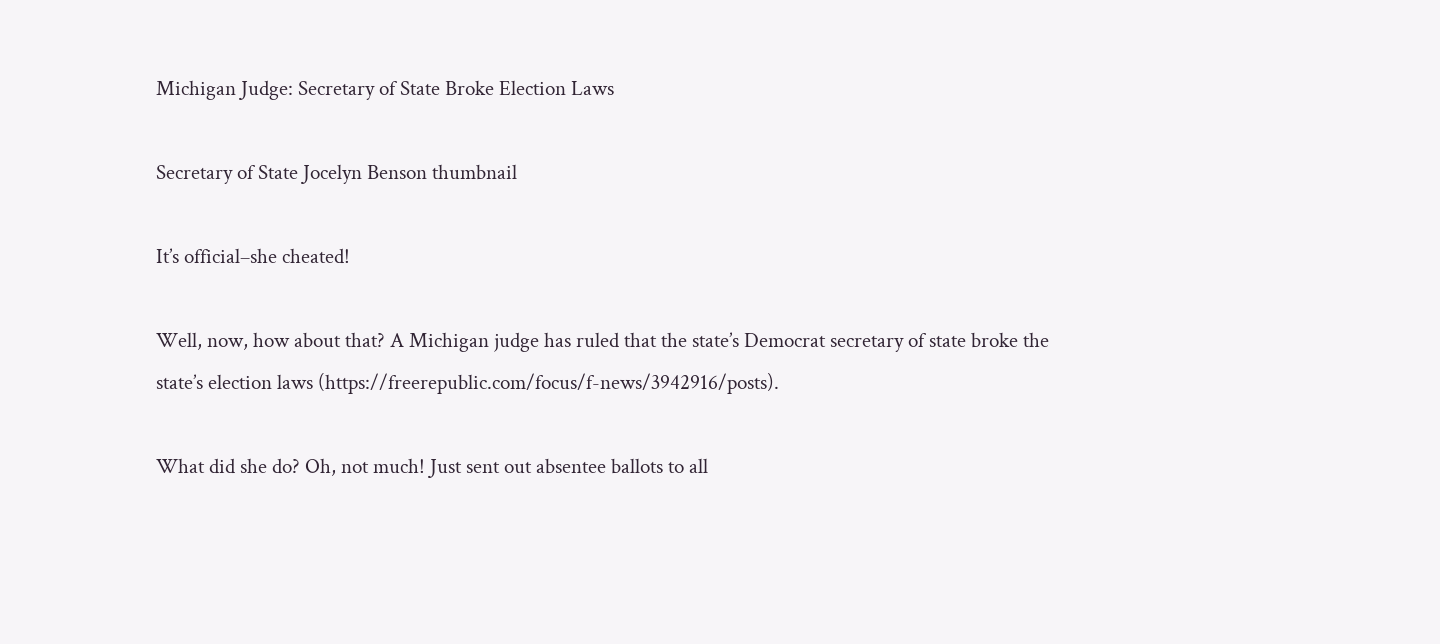Michigan Judge: Secretary of State Broke Election Laws

Secretary of State Jocelyn Benson thumbnail

It’s official–she cheated!

Well, now, how about that? A Michigan judge has ruled that the state’s Democrat secretary of state broke the state’s election laws (https://freerepublic.com/focus/f-news/3942916/posts).

What did she do? Oh, not much! Just sent out absentee ballots to all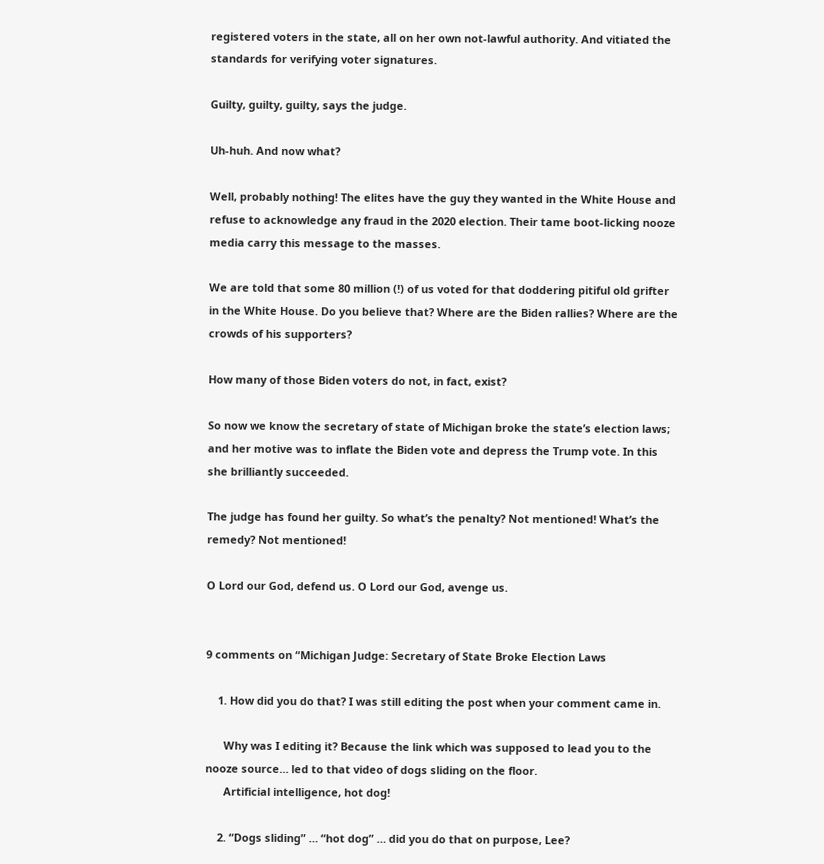registered voters in the state, all on her own not-lawful authority. And vitiated the standards for verifying voter signatures.

Guilty, guilty, guilty, says the judge.

Uh-huh. And now what?

Well, probably nothing! The elites have the guy they wanted in the White House and refuse to acknowledge any fraud in the 2020 election. Their tame boot-licking nooze media carry this message to the masses.

We are told that some 80 million (!) of us voted for that doddering pitiful old grifter in the White House. Do you believe that? Where are the Biden rallies? Where are the crowds of his supporters?

How many of those Biden voters do not, in fact, exist?

So now we know the secretary of state of Michigan broke the state’s election laws; and her motive was to inflate the Biden vote and depress the Trump vote. In this she brilliantly succeeded.

The judge has found her guilty. So what’s the penalty? Not mentioned! What’s the remedy? Not mentioned!

O Lord our God, defend us. O Lord our God, avenge us.


9 comments on “Michigan Judge: Secretary of State Broke Election Laws

    1. How did you do that? I was still editing the post when your comment came in.

      Why was I editing it? Because the link which was supposed to lead you to the nooze source… led to that video of dogs sliding on the floor.
      Artificial intelligence, hot dog!

    2. “Dogs sliding” … “hot dog” … did you do that on purpose, Lee?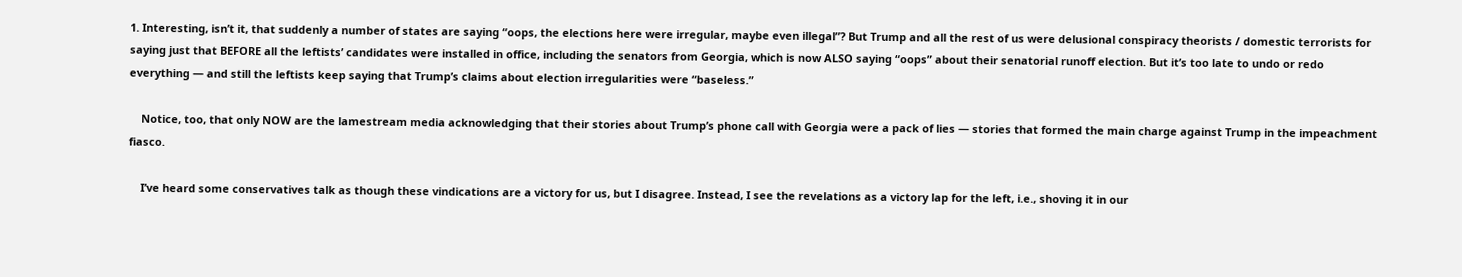1. Interesting, isn’t it, that suddenly a number of states are saying “oops, the elections here were irregular, maybe even illegal”? But Trump and all the rest of us were delusional conspiracy theorists / domestic terrorists for saying just that BEFORE all the leftists’ candidates were installed in office, including the senators from Georgia, which is now ALSO saying “oops” about their senatorial runoff election. But it’s too late to undo or redo everything — and still the leftists keep saying that Trump’s claims about election irregularities were “baseless.”

    Notice, too, that only NOW are the lamestream media acknowledging that their stories about Trump’s phone call with Georgia were a pack of lies — stories that formed the main charge against Trump in the impeachment fiasco.

    I’ve heard some conservatives talk as though these vindications are a victory for us, but I disagree. Instead, I see the revelations as a victory lap for the left, i.e., shoving it in our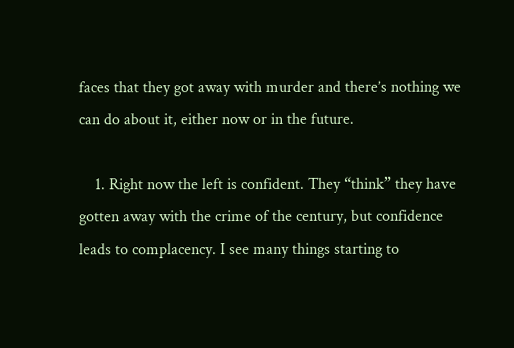faces that they got away with murder and there’s nothing we can do about it, either now or in the future.

    1. Right now the left is confident. They “think” they have gotten away with the crime of the century, but confidence leads to complacency. I see many things starting to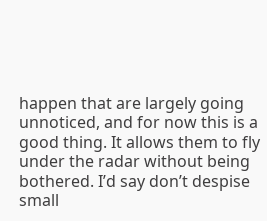happen that are largely going unnoticed, and for now this is a good thing. It allows them to fly under the radar without being bothered. I’d say don’t despise small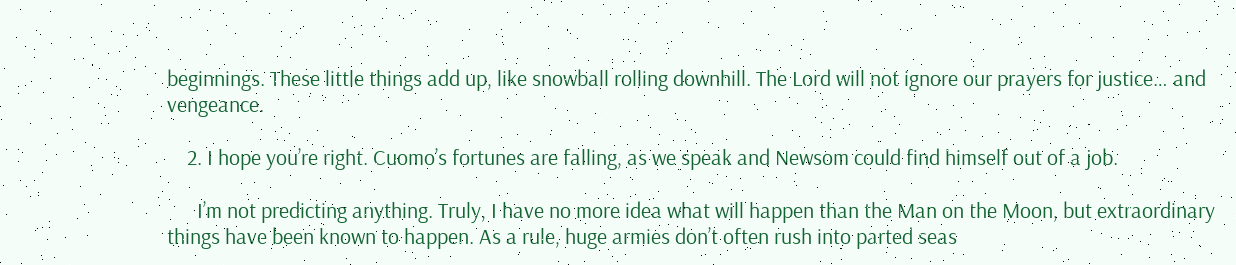beginnings. These little things add up, like snowball rolling downhill. The Lord will not ignore our prayers for justice… and vengeance.

    2. I hope you’re right. Cuomo’s fortunes are falling, as we speak and Newsom could find himself out of a job.

      I’m not predicting anything. Truly, I have no more idea what will happen than the Man on the Moon, but extraordinary things have been known to happen. As a rule, huge armies don’t often rush into parted seas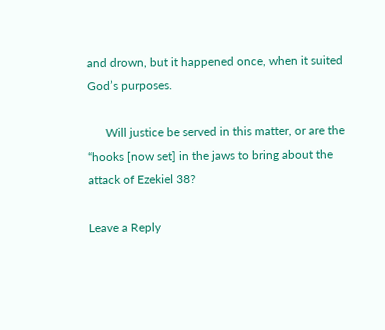and drown, but it happened once, when it suited God’s purposes.

      Will justice be served in this matter, or are the “hooks [now set] in the jaws to bring about the attack of Ezekiel 38?

Leave a Reply